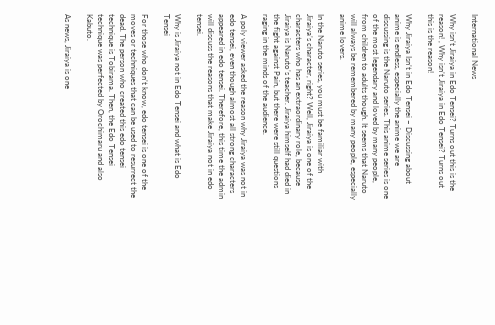International News

Why isn’t Jiraiya in Edo Tensei? Turns out this is the reason! , Why isn’t Jiraiya in Edo Tensei? Turns out this is the reason!

Why Jiraiya Isn’t in Edo Tensei – Discussing about anime is endless, especially the anime we are discussing is the Naruto series. This anime series is one of the most legendary and loved by many people, from children to adults though. It seems that Naruto will always be remembered by many people, especially anime lovers.

In the Naruto series, you must be familiar with Jiraiya’s character, right? Well, Jiraiya is one of the characters who has an extraordinary role, because Jiraiya is Naruto’s teacher. Jiraiya himself had died in the fight against Pain, but there were still questions raging in the minds of the audience.

A poly viewer asked the reason why Jiraiya was not in edo tensei, even though almost all strong characters appeared in edo tensei. Therefore, this time the admin will discuss the reasons that make Jiraiya not in edo tensei.

Why is Jiraiya not in Edo Tensei and what is Edo Tensei

For those who don’t know, edo tensei is one of the moves or techniques that can be used to resurrect the dead. The person who created this edo tensei technique is Tobirama. Then, the Edo Tensei technique was perfected by Orochimaru and also Kabuto.

As news, Jiraiya is one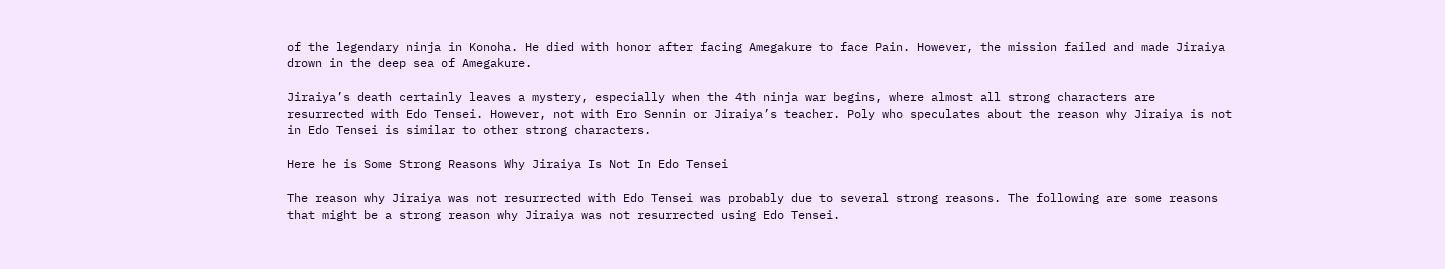of the legendary ninja in Konoha. He died with honor after facing Amegakure to face Pain. However, the mission failed and made Jiraiya drown in the deep sea of Amegakure.

Jiraiya’s death certainly leaves a mystery, especially when the 4th ninja war begins, where almost all strong characters are resurrected with Edo Tensei. However, not with Ero Sennin or Jiraiya’s teacher. Poly who speculates about the reason why Jiraiya is not in Edo Tensei is similar to other strong characters.

Here he is Some Strong Reasons Why Jiraiya Is Not In Edo Tensei

The reason why Jiraiya was not resurrected with Edo Tensei was probably due to several strong reasons. The following are some reasons that might be a strong reason why Jiraiya was not resurrected using Edo Tensei.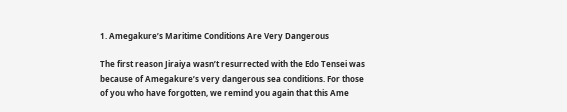1. Amegakure’s Maritime Conditions Are Very Dangerous

The first reason Jiraiya wasn’t resurrected with the Edo Tensei was because of Amegakure’s very dangerous sea conditions. For those of you who have forgotten, we remind you again that this Ame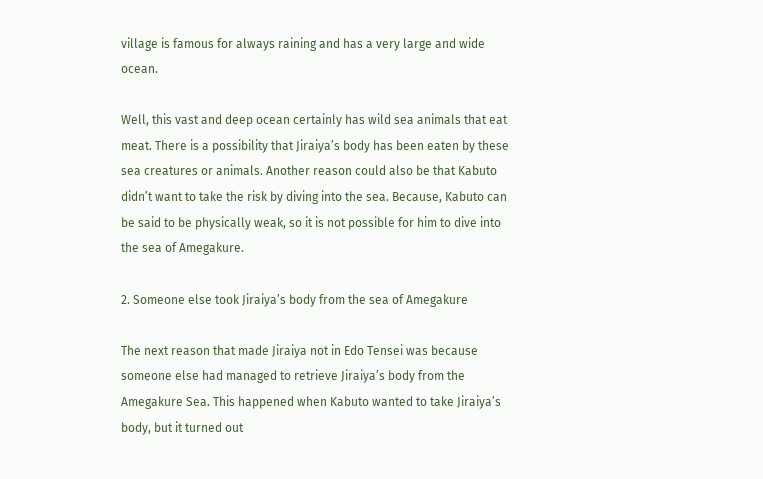village is famous for always raining and has a very large and wide ocean.

Well, this vast and deep ocean certainly has wild sea animals that eat meat. There is a possibility that Jiraiya’s body has been eaten by these sea creatures or animals. Another reason could also be that Kabuto didn’t want to take the risk by diving into the sea. Because, Kabuto can be said to be physically weak, so it is not possible for him to dive into the sea of Amegakure.

2. Someone else took Jiraiya’s body from the sea of Amegakure

The next reason that made Jiraiya not in Edo Tensei was because someone else had managed to retrieve Jiraiya’s body from the Amegakure Sea. This happened when Kabuto wanted to take Jiraiya’s body, but it turned out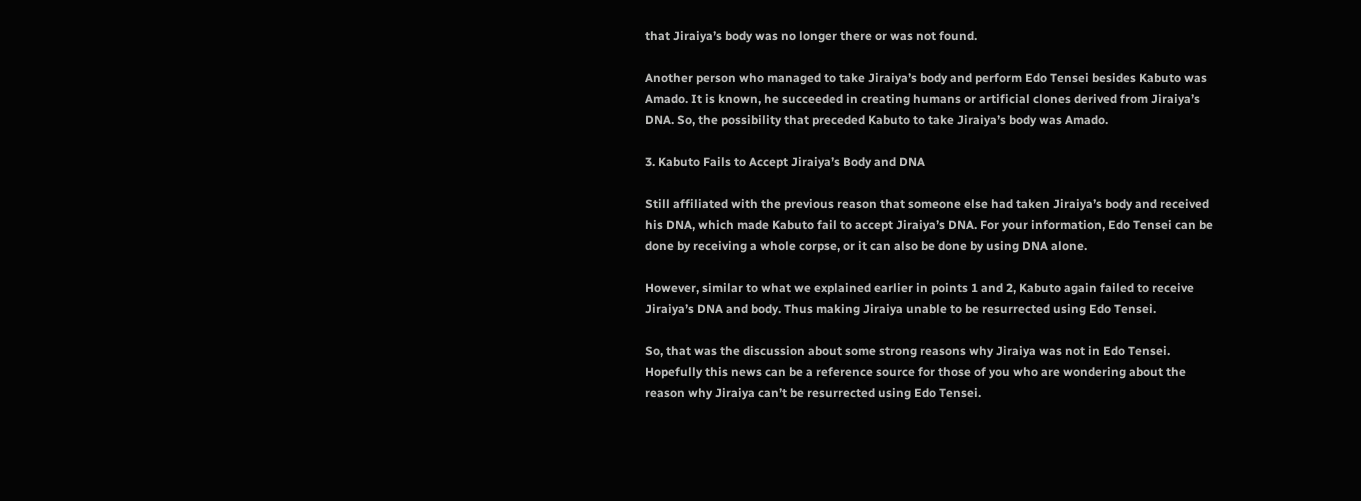that Jiraiya’s body was no longer there or was not found.

Another person who managed to take Jiraiya’s body and perform Edo Tensei besides Kabuto was Amado. It is known, he succeeded in creating humans or artificial clones derived from Jiraiya’s DNA. So, the possibility that preceded Kabuto to take Jiraiya’s body was Amado.

3. Kabuto Fails to Accept Jiraiya’s Body and DNA

Still affiliated with the previous reason that someone else had taken Jiraiya’s body and received his DNA, which made Kabuto fail to accept Jiraiya’s DNA. For your information, Edo Tensei can be done by receiving a whole corpse, or it can also be done by using DNA alone.

However, similar to what we explained earlier in points 1 and 2, Kabuto again failed to receive Jiraiya’s DNA and body. Thus making Jiraiya unable to be resurrected using Edo Tensei.

So, that was the discussion about some strong reasons why Jiraiya was not in Edo Tensei. Hopefully this news can be a reference source for those of you who are wondering about the reason why Jiraiya can’t be resurrected using Edo Tensei.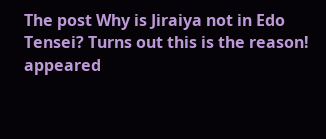The post Why is Jiraiya not in Edo Tensei? Turns out this is the reason! appeared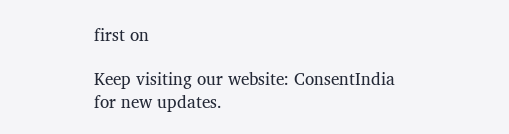first on

Keep visiting our website: ConsentIndia for new updates.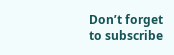Don’t forget to subscribe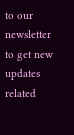to our newsletter to get new updates related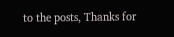to the posts, Thanks for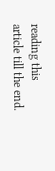reading this article till the end.